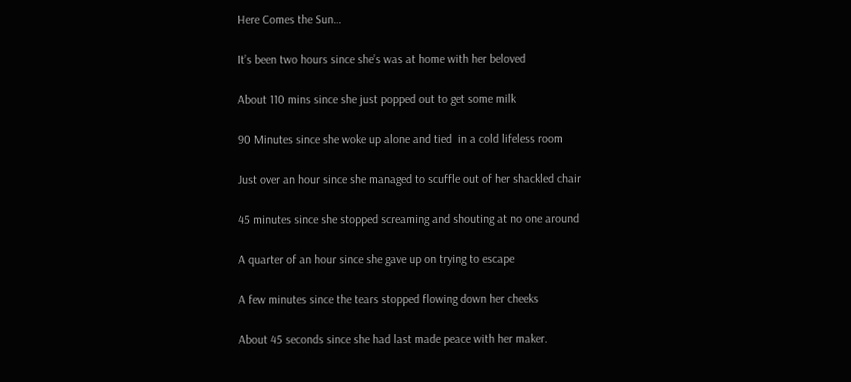Here Comes the Sun…

It’s been two hours since she’s was at home with her beloved

About 110 mins since she just popped out to get some milk

90 Minutes since she woke up alone and tied  in a cold lifeless room

Just over an hour since she managed to scuffle out of her shackled chair

45 minutes since she stopped screaming and shouting at no one around

A quarter of an hour since she gave up on trying to escape

A few minutes since the tears stopped flowing down her cheeks

About 45 seconds since she had last made peace with her maker.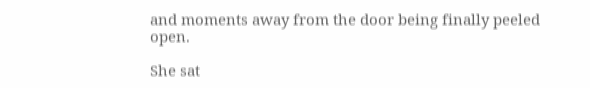and moments away from the door being finally peeled open.

She sat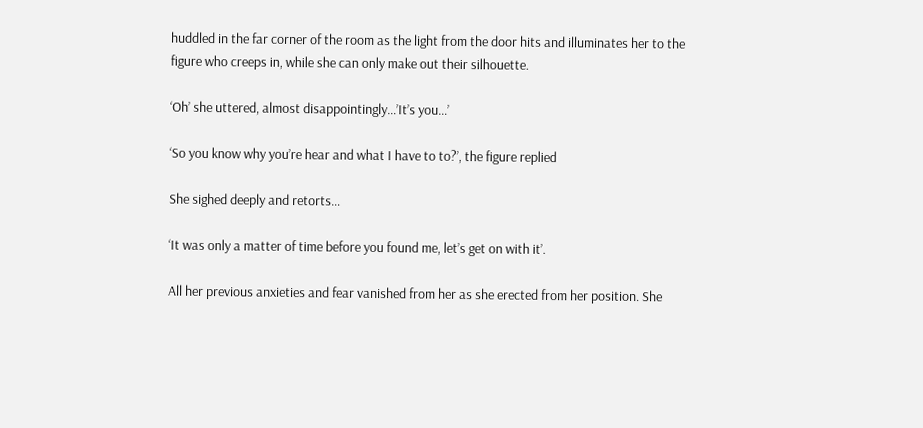huddled in the far corner of the room as the light from the door hits and illuminates her to the figure who creeps in, while she can only make out their silhouette.

‘Oh’ she uttered, almost disappointingly…’It’s you…’

‘So you know why you’re hear and what I have to to?’, the figure replied

She sighed deeply and retorts…

‘It was only a matter of time before you found me, let’s get on with it’.

All her previous anxieties and fear vanished from her as she erected from her position. She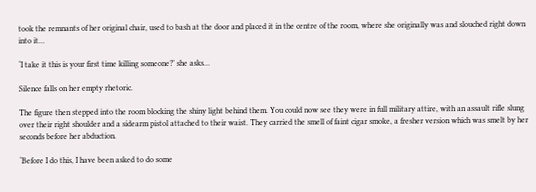took the remnants of her original chair, used to bash at the door and placed it in the centre of the room, where she originally was and slouched right down into it…

‘I take it this is your first time killing someone?’ she asks…

Silence falls on her empty rhetoric.

The figure then stepped into the room blocking the shiny light behind them. You could now see they were in full military attire, with an assault rifle slung over their right shoulder and a sidearm pistol attached to their waist. They carried the smell of faint cigar smoke, a fresher version which was smelt by her seconds before her abduction.

‘Before I do this, I have been asked to do some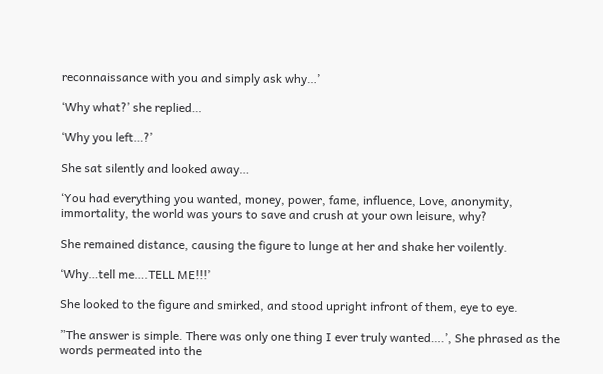reconnaissance with you and simply ask why…’

‘Why what?’ she replied…

‘Why you left…?’

She sat silently and looked away…

‘You had everything you wanted, money, power, fame, influence, Love, anonymity, immortality, the world was yours to save and crush at your own leisure, why?

She remained distance, causing the figure to lunge at her and shake her voilently.

‘Why…tell me….TELL ME!!!’

She looked to the figure and smirked, and stood upright infront of them, eye to eye.

”The answer is simple. There was only one thing I ever truly wanted….’, She phrased as the words permeated into the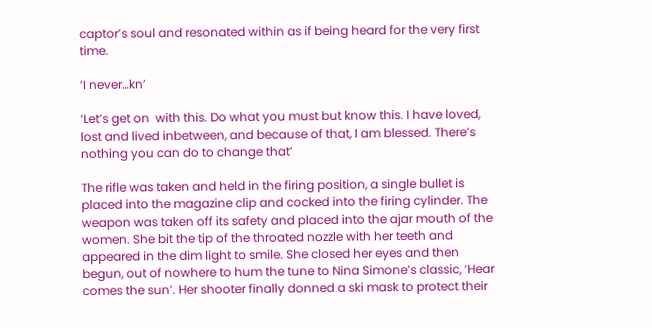captor’s soul and resonated within as if being heard for the very first time.

‘I never…kn’

‘Let’s get on  with this. Do what you must but know this. I have loved, lost and lived inbetween, and because of that, I am blessed. There’s nothing you can do to change that’

The rifle was taken and held in the firing position, a single bullet is placed into the magazine clip and cocked into the firing cylinder. The weapon was taken off its safety and placed into the ajar mouth of the women. She bit the tip of the throated nozzle with her teeth and appeared in the dim light to smile. She closed her eyes and then begun, out of nowhere to hum the tune to Nina Simone’s classic, ‘Hear comes the sun’. Her shooter finally donned a ski mask to protect their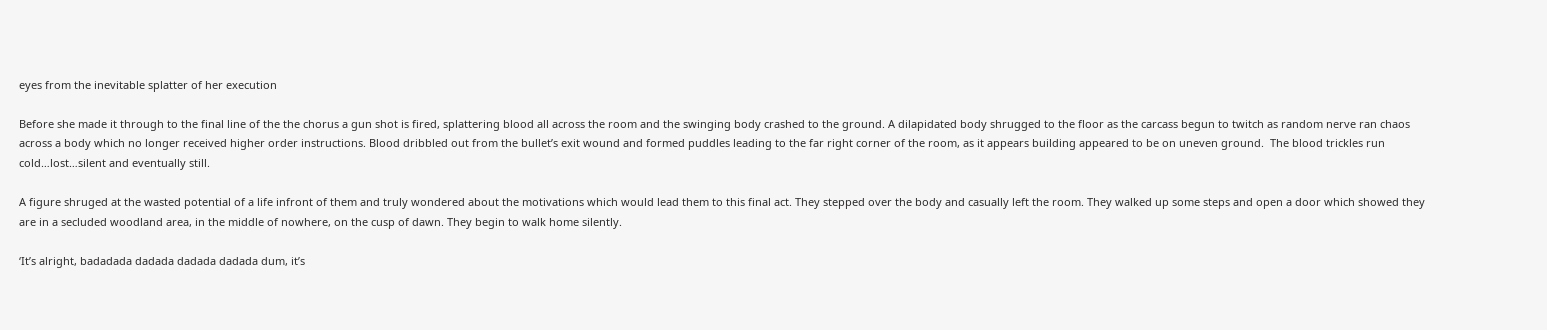eyes from the inevitable splatter of her execution

Before she made it through to the final line of the the chorus a gun shot is fired, splattering blood all across the room and the swinging body crashed to the ground. A dilapidated body shrugged to the floor as the carcass begun to twitch as random nerve ran chaos across a body which no longer received higher order instructions. Blood dribbled out from the bullet’s exit wound and formed puddles leading to the far right corner of the room, as it appears building appeared to be on uneven ground.  The blood trickles run cold…lost…silent and eventually still.

A figure shruged at the wasted potential of a life infront of them and truly wondered about the motivations which would lead them to this final act. They stepped over the body and casually left the room. They walked up some steps and open a door which showed they are in a secluded woodland area, in the middle of nowhere, on the cusp of dawn. They begin to walk home silently.

‘It’s alright, badadada dadada dadada dadada dum, it’s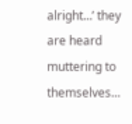alright…’ they are heard muttering to themselves…